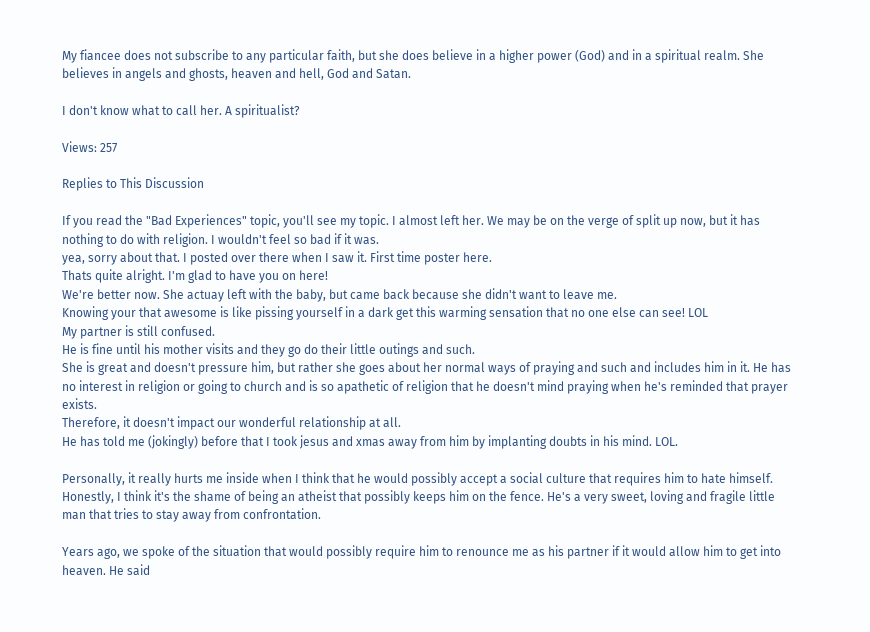My fiancee does not subscribe to any particular faith, but she does believe in a higher power (God) and in a spiritual realm. She believes in angels and ghosts, heaven and hell, God and Satan.

I don't know what to call her. A spiritualist?

Views: 257

Replies to This Discussion

If you read the "Bad Experiences" topic, you'll see my topic. I almost left her. We may be on the verge of split up now, but it has nothing to do with religion. I wouldn't feel so bad if it was.
yea, sorry about that. I posted over there when I saw it. First time poster here.
Thats quite alright. I'm glad to have you on here!
We're better now. She actuay left with the baby, but came back because she didn't want to leave me.
Knowing your that awesome is like pissing yourself in a dark get this warming sensation that no one else can see! LOL
My partner is still confused.
He is fine until his mother visits and they go do their little outings and such.
She is great and doesn't pressure him, but rather she goes about her normal ways of praying and such and includes him in it. He has no interest in religion or going to church and is so apathetic of religion that he doesn't mind praying when he's reminded that prayer exists.
Therefore, it doesn't impact our wonderful relationship at all.
He has told me (jokingly) before that I took jesus and xmas away from him by implanting doubts in his mind. LOL.

Personally, it really hurts me inside when I think that he would possibly accept a social culture that requires him to hate himself. Honestly, I think it's the shame of being an atheist that possibly keeps him on the fence. He's a very sweet, loving and fragile little man that tries to stay away from confrontation.

Years ago, we spoke of the situation that would possibly require him to renounce me as his partner if it would allow him to get into heaven. He said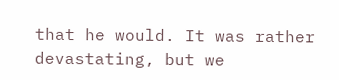that he would. It was rather devastating, but we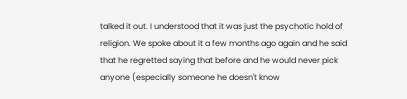talked it out. I understood that it was just the psychotic hold of religion. We spoke about it a few months ago again and he said that he regretted saying that before and he would never pick anyone (especially someone he doesn't know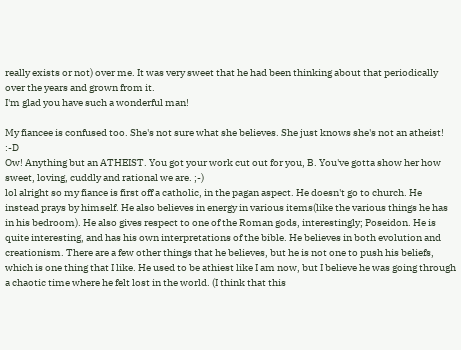really exists or not) over me. It was very sweet that he had been thinking about that periodically over the years and grown from it.
I'm glad you have such a wonderful man!

My fiancee is confused too. She's not sure what she believes. She just knows she's not an atheist! :-D
Ow! Anything but an ATHEIST. You got your work cut out for you, B. You've gotta show her how sweet, loving, cuddly and rational we are. ;-)
lol alright so my fiance is first off a catholic, in the pagan aspect. He doesn't go to church. He instead prays by himself. He also believes in energy in various items(like the various things he has in his bedroom). He also gives respect to one of the Roman gods, interestingly; Poseidon. He is quite interesting, and has his own interpretations of the bible. He believes in both evolution and creationism. There are a few other things that he believes, but he is not one to push his beliefs, which is one thing that I like. He used to be athiest like I am now, but I believe he was going through a chaotic time where he felt lost in the world. (I think that this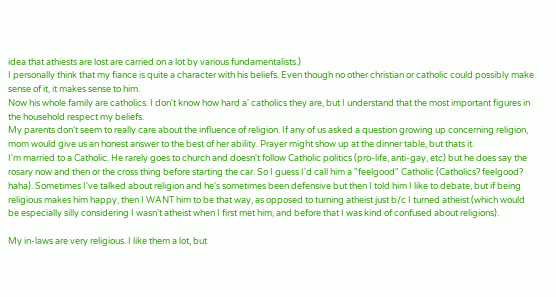idea that athiests are lost are carried on a lot by various fundamentalists.)
I personally think that my fiance is quite a character with his beliefs. Even though no other christian or catholic could possibly make sense of it, it makes sense to him.
Now his whole family are catholics. I don't know how hard a' catholics they are, but I understand that the most important figures in the household respect my beliefs.
My parents don't seem to really care about the influence of religion. If any of us asked a question growing up concerning religion, mom would give us an honest answer to the best of her ability. Prayer might show up at the dinner table, but thats it.
I'm married to a Catholic. He rarely goes to church and doesn't follow Catholic politics (pro-life, anti-gay, etc) but he does say the rosary now and then or the cross thing before starting the car. So I guess I'd call him a "feelgood" Catholic (Catholics? feelgood? haha). Sometimes I've talked about religion and he's sometimes been defensive but then I told him I like to debate, but if being religious makes him happy, then I WANT him to be that way, as opposed to turning atheist just b/c I turned atheist (which would be especially silly considering I wasn't atheist when I first met him, and before that I was kind of confused about religions).

My in-laws are very religious. I like them a lot, but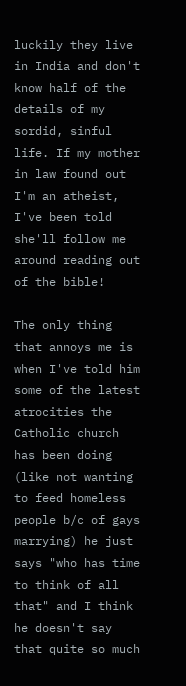luckily they live in India and don't know half of the details of my sordid, sinful life. If my mother in law found out I'm an atheist, I've been told she'll follow me around reading out of the bible!

The only thing that annoys me is when I've told him some of the latest atrocities the Catholic church has been doing (like not wanting to feed homeless people b/c of gays marrying) he just says "who has time to think of all that" and I think he doesn't say that quite so much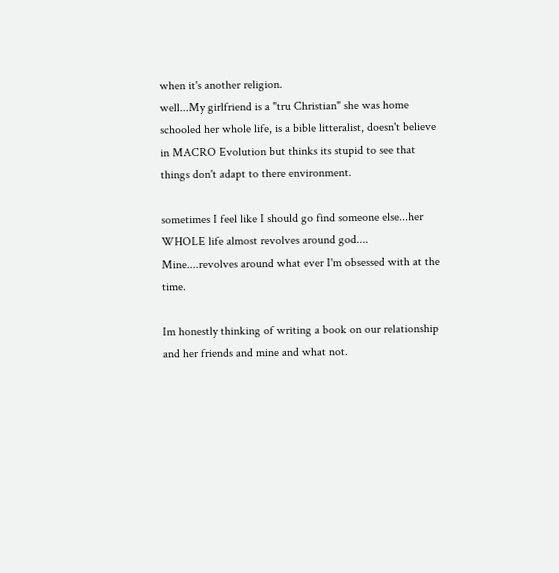when it's another religion.
well...My girlfriend is a "tru Christian" she was home schooled her whole life, is a bible litteralist, doesn't believe in MACRO Evolution but thinks its stupid to see that things don't adapt to there environment.

sometimes I feel like I should go find someone else...her WHOLE life almost revolves around god....
Mine....revolves around what ever I'm obsessed with at the time.

Im honestly thinking of writing a book on our relationship and her friends and mine and what not.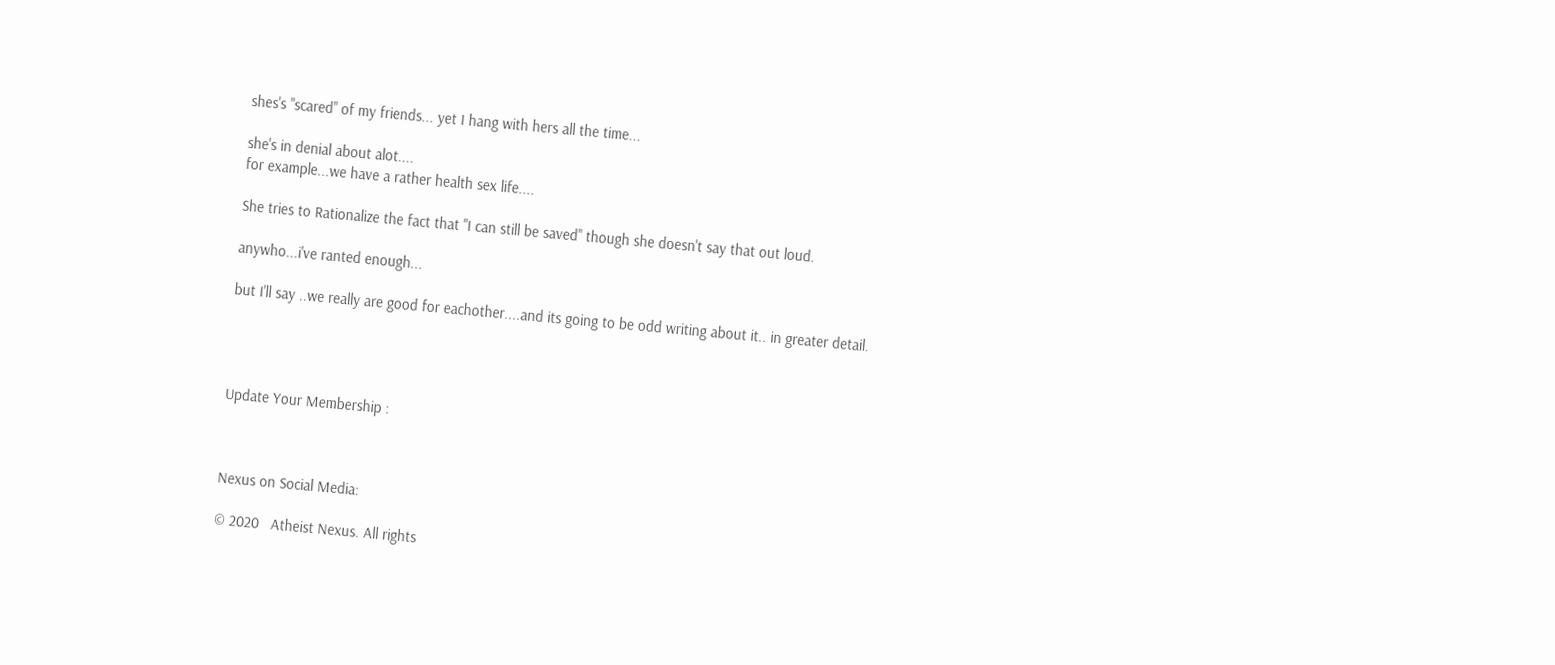shes's "scared" of my friends... yet I hang with hers all the time...

she's in denial about alot....
for example...we have a rather health sex life....

She tries to Rationalize the fact that "I can still be saved" though she doesn't say that out loud.

anywho...i've ranted enough...

but I'll say ..we really are good for eachother....and its going to be odd writing about it.. in greater detail.




Update Your Membership :



Nexus on Social Media:

© 2020   Atheist Nexus. All rights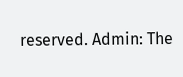reserved. Admin: The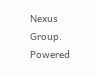Nexus Group.   Powered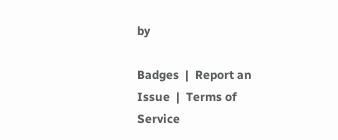by

Badges  |  Report an Issue  |  Terms of Service